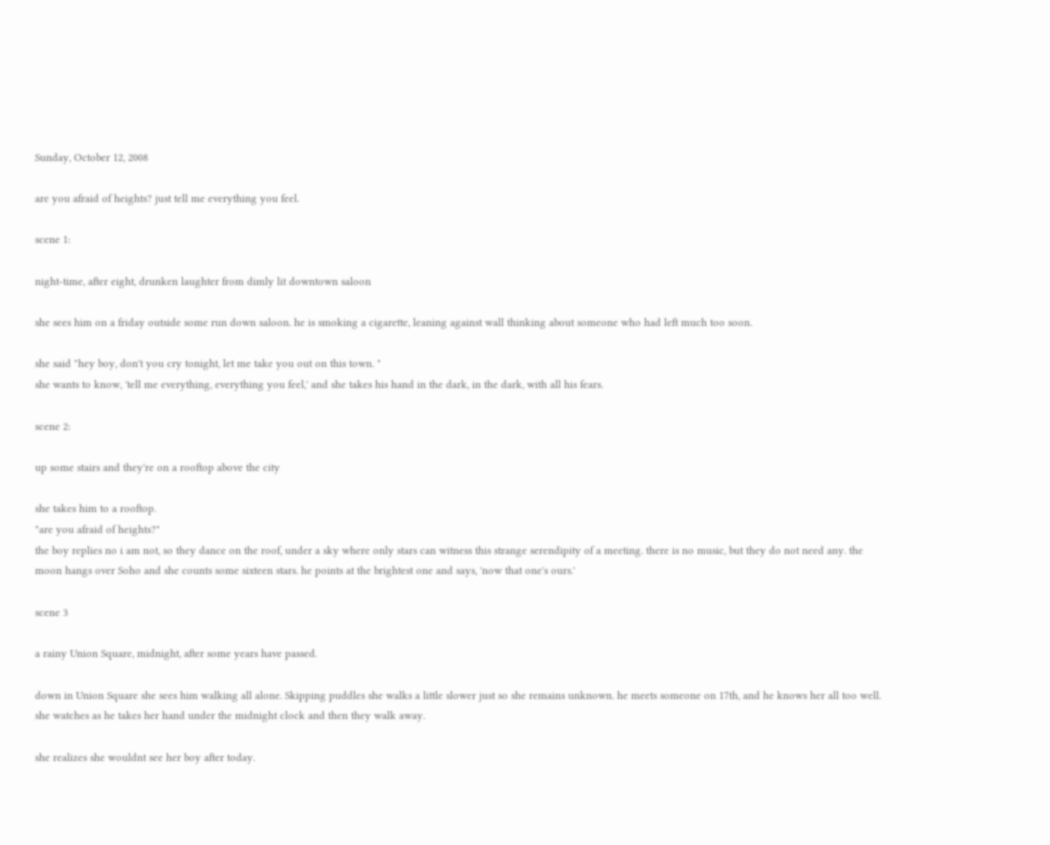Sunday, October 12, 2008

are you afraid of heights? just tell me everything you feel.

scene 1:

night-time, after eight, drunken laughter from dimly lit downtown saloon

she sees him on a friday outside some run down saloon. he is smoking a cigarette, leaning against wall thinking about someone who had left much too soon.

she said "hey boy, don't you cry tonight, let me take you out on this town. "
she wants to know, 'tell me everything, everything you feel,' and she takes his hand in the dark, in the dark, with all his fears.

scene 2:

up some stairs and they're on a rooftop above the city

she takes him to a rooftop.
"are you afraid of heights?"
the boy replies no i am not, so they dance on the roof, under a sky where only stars can witness this strange serendipity of a meeting. there is no music, but they do not need any. the moon hangs over Soho and she counts some sixteen stars. he points at the brightest one and says, 'now that one's ours.'

scene 3

a rainy Union Square, midnight, after some years have passed.

down in Union Square she sees him walking all alone. Skipping puddles she walks a little slower just so she remains unknown. he meets someone on 17th, and he knows her all too well. she watches as he takes her hand under the midnight clock and then they walk away.

she realizes she wouldnt see her boy after today.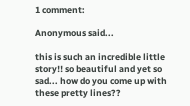1 comment:

Anonymous said...

this is such an incredible little story!! so beautiful and yet so sad... how do you come up with these pretty lines??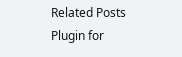Related Posts Plugin for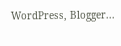WordPress, Blogger...